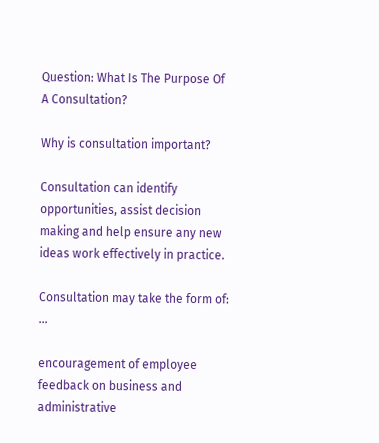Question: What Is The Purpose Of A Consultation?

Why is consultation important?

Consultation can identify opportunities, assist decision making and help ensure any new ideas work effectively in practice.

Consultation may take the form of: …

encouragement of employee feedback on business and administrative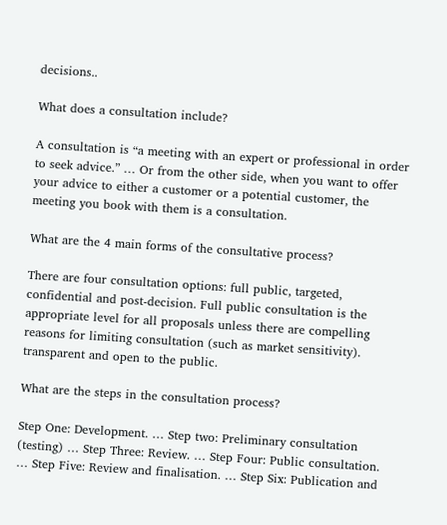decisions..

What does a consultation include?

A consultation is “a meeting with an expert or professional in order to seek advice.” … Or from the other side, when you want to offer your advice to either a customer or a potential customer, the meeting you book with them is a consultation.

What are the 4 main forms of the consultative process?

There are four consultation options: full public, targeted, confidential and post-decision. Full public consultation is the appropriate level for all proposals unless there are compelling reasons for limiting consultation (such as market sensitivity). transparent and open to the public.

What are the steps in the consultation process?

Step One: Development. … Step two: Preliminary consultation (testing) … Step Three: Review. … Step Four: Public consultation. … Step Five: Review and finalisation. … Step Six: Publication and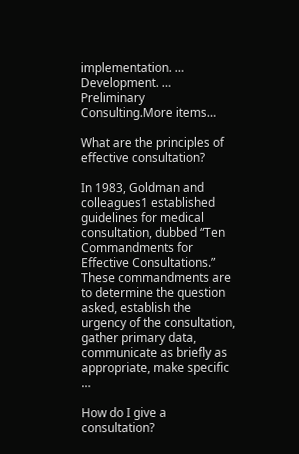implementation. … Development. … Preliminary Consulting.More items…

What are the principles of effective consultation?

In 1983, Goldman and colleagues1 established guidelines for medical consultation, dubbed “Ten Commandments for Effective Consultations.” These commandments are to determine the question asked, establish the urgency of the consultation, gather primary data, communicate as briefly as appropriate, make specific …

How do I give a consultation?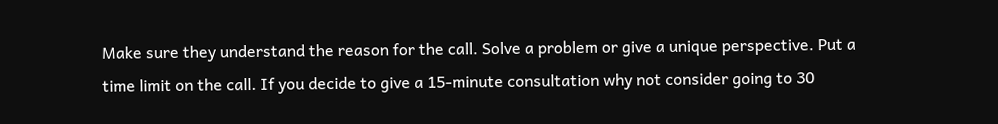Make sure they understand the reason for the call. Solve a problem or give a unique perspective. Put a time limit on the call. If you decide to give a 15-minute consultation why not consider going to 30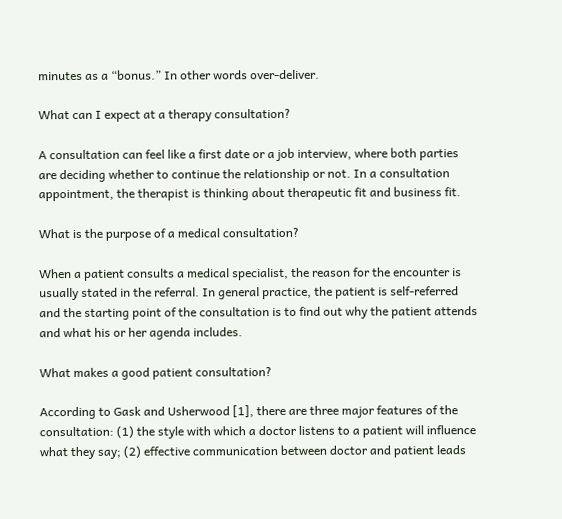minutes as a “bonus.” In other words over-deliver.

What can I expect at a therapy consultation?

A consultation can feel like a first date or a job interview, where both parties are deciding whether to continue the relationship or not. In a consultation appointment, the therapist is thinking about therapeutic fit and business fit.

What is the purpose of a medical consultation?

When a patient consults a medical specialist, the reason for the encounter is usually stated in the referral. In general practice, the patient is self-referred and the starting point of the consultation is to find out why the patient attends and what his or her agenda includes.

What makes a good patient consultation?

According to Gask and Usherwood [1], there are three major features of the consultation: (1) the style with which a doctor listens to a patient will influence what they say; (2) effective communication between doctor and patient leads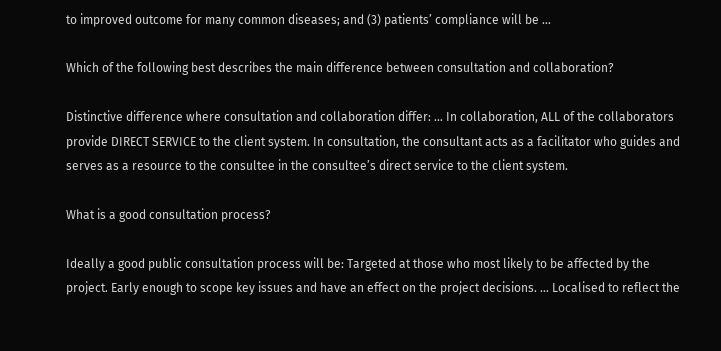to improved outcome for many common diseases; and (3) patients’ compliance will be …

Which of the following best describes the main difference between consultation and collaboration?

Distinctive difference where consultation and collaboration differ: … In collaboration, ALL of the collaborators provide DIRECT SERVICE to the client system. In consultation, the consultant acts as a facilitator who guides and serves as a resource to the consultee in the consultee’s direct service to the client system.

What is a good consultation process?

Ideally a good public consultation process will be: Targeted at those who most likely to be affected by the project. Early enough to scope key issues and have an effect on the project decisions. … Localised to reflect the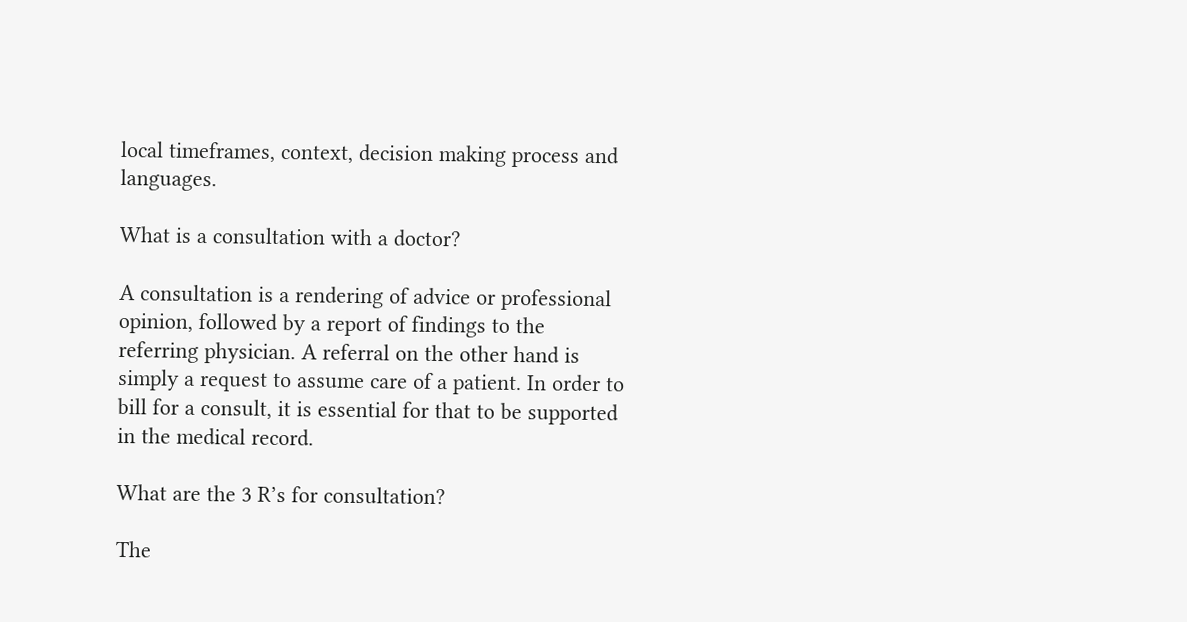local timeframes, context, decision making process and languages.

What is a consultation with a doctor?

A consultation is a rendering of advice or professional opinion, followed by a report of findings to the referring physician. A referral on the other hand is simply a request to assume care of a patient. In order to bill for a consult, it is essential for that to be supported in the medical record.

What are the 3 R’s for consultation?

The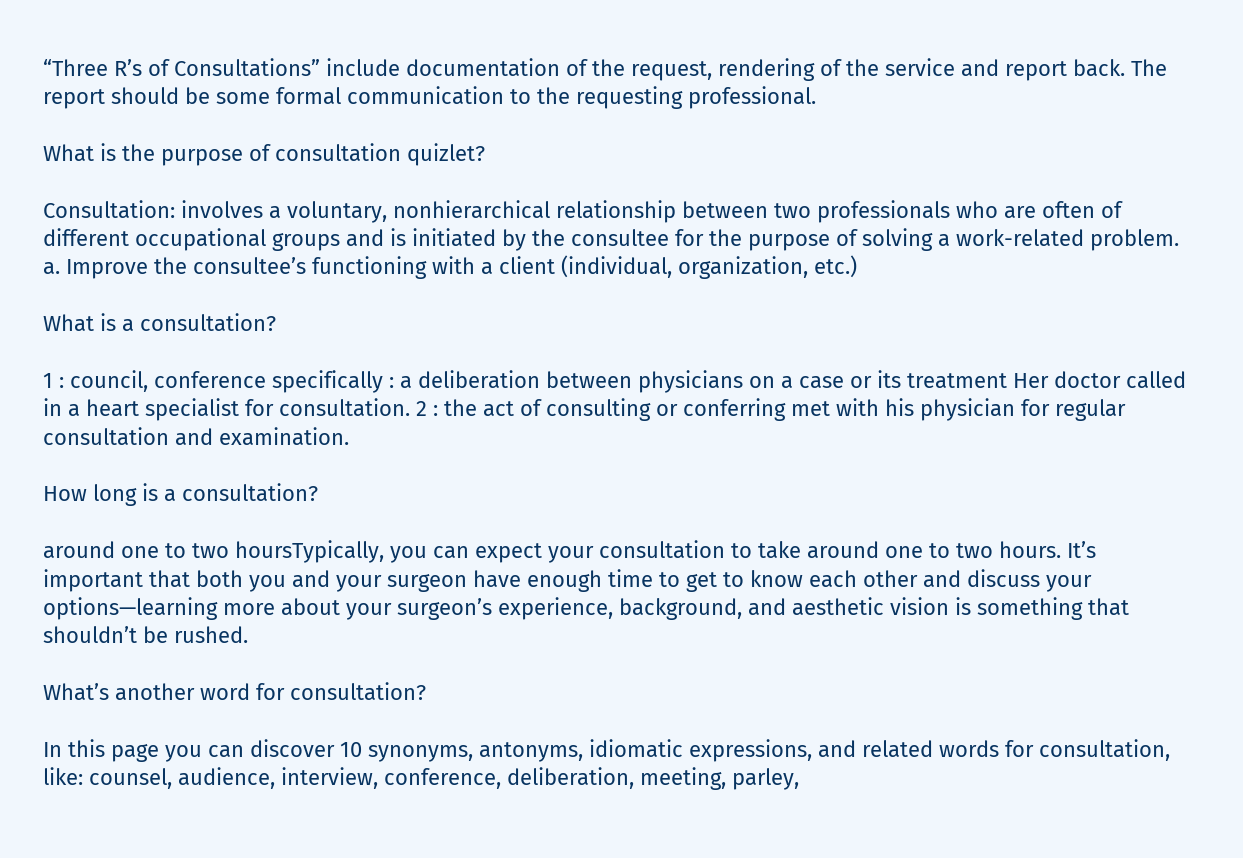“Three R’s of Consultations” include documentation of the request, rendering of the service and report back. The report should be some formal communication to the requesting professional.

What is the purpose of consultation quizlet?

Consultation: involves a voluntary, nonhierarchical relationship between two professionals who are often of different occupational groups and is initiated by the consultee for the purpose of solving a work-related problem. a. Improve the consultee’s functioning with a client (individual, organization, etc.)

What is a consultation?

1 : council, conference specifically : a deliberation between physicians on a case or its treatment Her doctor called in a heart specialist for consultation. 2 : the act of consulting or conferring met with his physician for regular consultation and examination.

How long is a consultation?

around one to two hoursTypically, you can expect your consultation to take around one to two hours. It’s important that both you and your surgeon have enough time to get to know each other and discuss your options—learning more about your surgeon’s experience, background, and aesthetic vision is something that shouldn’t be rushed.

What’s another word for consultation?

In this page you can discover 10 synonyms, antonyms, idiomatic expressions, and related words for consultation, like: counsel, audience, interview, conference, deliberation, meeting, parley,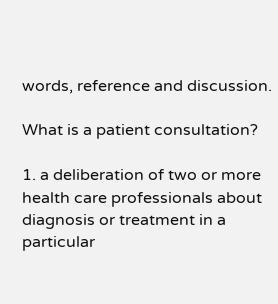words, reference and discussion.

What is a patient consultation?

1. a deliberation of two or more health care professionals about diagnosis or treatment in a particular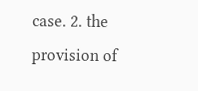case. 2. the provision of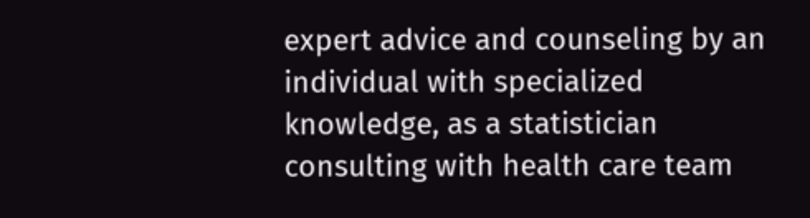expert advice and counseling by an individual with specialized knowledge, as a statistician consulting with health care team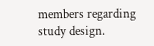members regarding study design.